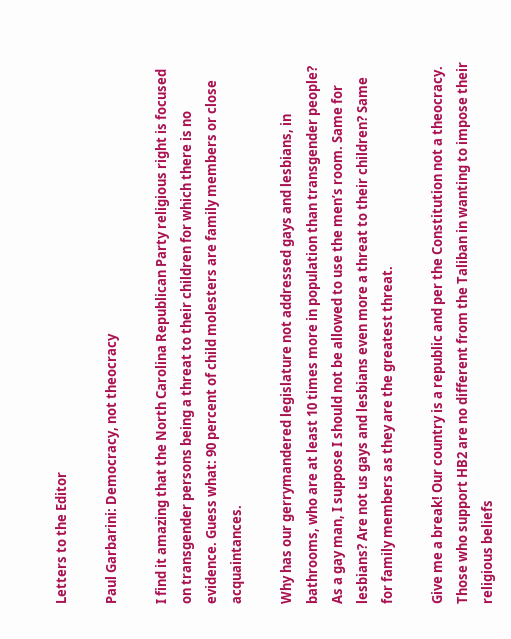Letters to the Editor

Paul Garbarini: Democracy, not theocracy

I find it amazing that the North Carolina Republican Party religious right is focused on transgender persons being a threat to their children for which there is no evidence. Guess what: 90 percent of child molesters are family members or close acquaintances.

Why has our gerrymandered legislature not addressed gays and lesbians, in bathrooms, who are at least 10 times more in population than transgender people? As a gay man, I suppose I should not be allowed to use the men’s room. Same for lesbians? Are not us gays and lesbians even more a threat to their children? Same for family members as they are the greatest threat.

Give me a break! Our country is a republic and per the Constitution not a theocracy. Those who support HB2 are no different from the Taliban in wanting to impose their religious beliefs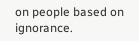on people based on ignorance.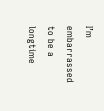I’m embarrassed to be a longtime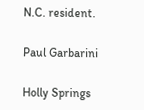N.C. resident.

Paul Garbarini

Holly Springs